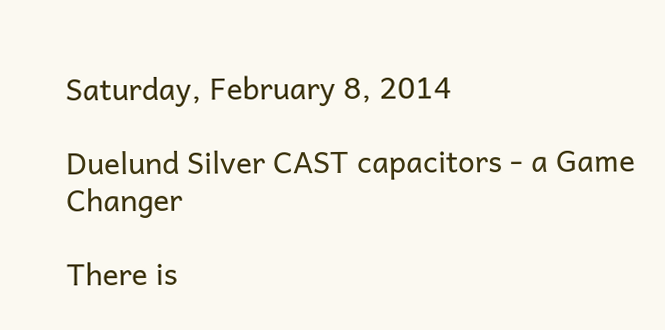Saturday, February 8, 2014

Duelund Silver CAST capacitors - a Game Changer

There is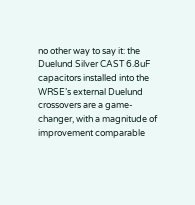no other way to say it: the Duelund Silver CAST 6.8uF capacitors installed into the WRSE’s external Duelund crossovers are a game-changer, with a magnitude of improvement comparable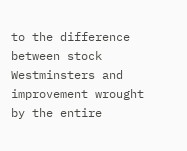to the difference between stock Westminsters and improvement wrought by the entire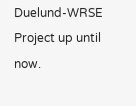Duelund-WRSE Project up until now.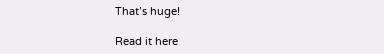That’s huge!

Read it here